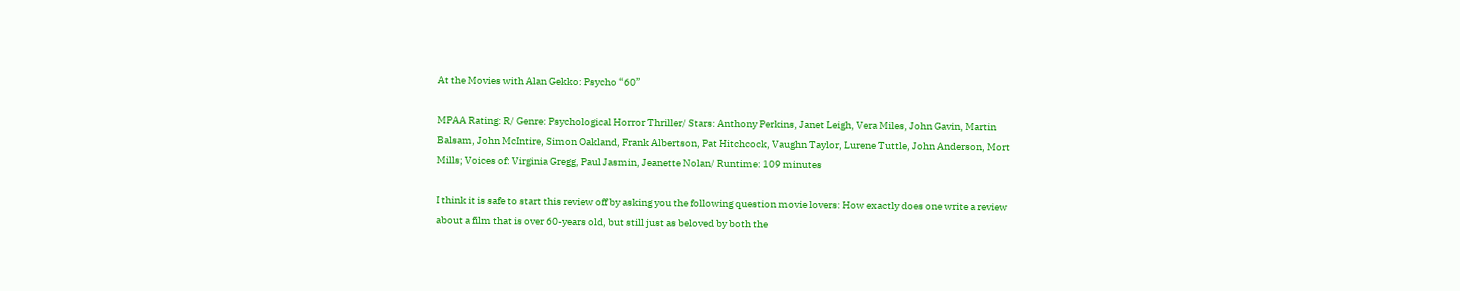At the Movies with Alan Gekko: Psycho “60”

MPAA Rating: R/ Genre: Psychological Horror Thriller/ Stars: Anthony Perkins, Janet Leigh, Vera Miles, John Gavin, Martin Balsam, John McIntire, Simon Oakland, Frank Albertson, Pat Hitchcock, Vaughn Taylor, Lurene Tuttle, John Anderson, Mort Mills; Voices of: Virginia Gregg, Paul Jasmin, Jeanette Nolan/ Runtime: 109 minutes

I think it is safe to start this review off by asking you the following question movie lovers: How exactly does one write a review about a film that is over 60-years old, but still just as beloved by both the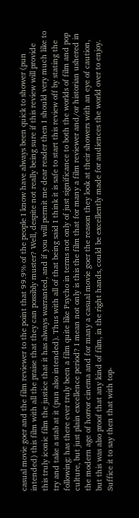casual movie goer and the film reviewer to the point that 99.9% of the people I know have always been quick to shower (pun intended) this film with all the praise that they can possibly muster? Well, despite not really being sure if this review will provide this truly iconic film the justice that it has always warranted, and if you will permit me dear reader then I should very much like to try and take a stab at it (pun also intended). Thus with all of that being said I think it is safe to start this review off by stating the following: has there ever truly been a film quite like Psycho in terms not only of just significance to both the worlds of film and pop culture, but just plain excellence period? I mean not only is this the film that for many a film reviewer and/or historian ushered in the modern age of horror cinema and for many a casual movie goer the reason they look at their showers with an eye of caution, but this was also proof that any kind of film, in the right hands, could be excellently made for audiences the world over to enjoy. Suffice it to say then that with top-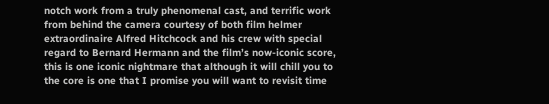notch work from a truly phenomenal cast, and terrific work from behind the camera courtesy of both film helmer extraordinaire Alfred Hitchcock and his crew with special regard to Bernard Hermann and the film’s now-iconic score, this is one iconic nightmare that although it will chill you to the core is one that I promise you will want to revisit time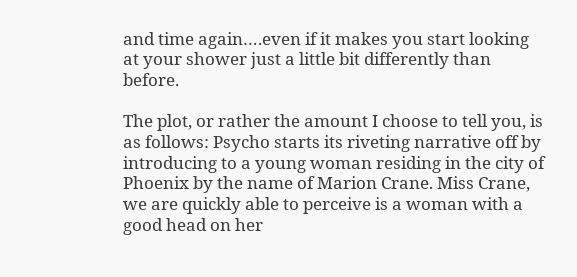and time again….even if it makes you start looking at your shower just a little bit differently than before.

The plot, or rather the amount I choose to tell you, is as follows: Psycho starts its riveting narrative off by introducing to a young woman residing in the city of Phoenix by the name of Marion Crane. Miss Crane, we are quickly able to perceive is a woman with a good head on her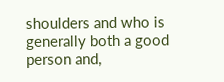shoulders and who is generally both a good person and,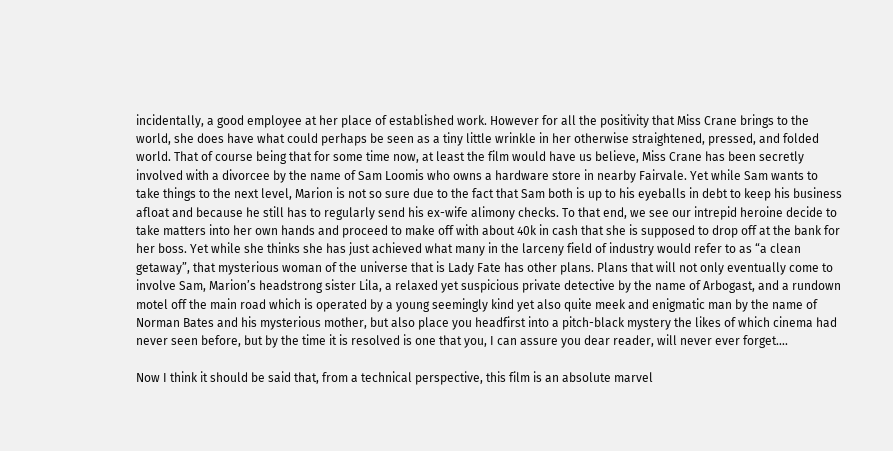incidentally, a good employee at her place of established work. However for all the positivity that Miss Crane brings to the world, she does have what could perhaps be seen as a tiny little wrinkle in her otherwise straightened, pressed, and folded world. That of course being that for some time now, at least the film would have us believe, Miss Crane has been secretly involved with a divorcee by the name of Sam Loomis who owns a hardware store in nearby Fairvale. Yet while Sam wants to take things to the next level, Marion is not so sure due to the fact that Sam both is up to his eyeballs in debt to keep his business afloat and because he still has to regularly send his ex-wife alimony checks. To that end, we see our intrepid heroine decide to take matters into her own hands and proceed to make off with about 40k in cash that she is supposed to drop off at the bank for her boss. Yet while she thinks she has just achieved what many in the larceny field of industry would refer to as “a clean getaway”, that mysterious woman of the universe that is Lady Fate has other plans. Plans that will not only eventually come to involve Sam, Marion’s headstrong sister Lila, a relaxed yet suspicious private detective by the name of Arbogast, and a rundown motel off the main road which is operated by a young seemingly kind yet also quite meek and enigmatic man by the name of Norman Bates and his mysterious mother, but also place you headfirst into a pitch-black mystery the likes of which cinema had never seen before, but by the time it is resolved is one that you, I can assure you dear reader, will never ever forget….

Now I think it should be said that, from a technical perspective, this film is an absolute marvel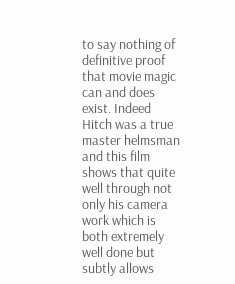to say nothing of definitive proof that movie magic can and does exist. Indeed Hitch was a true master helmsman and this film shows that quite well through not only his camera work which is both extremely well done but subtly allows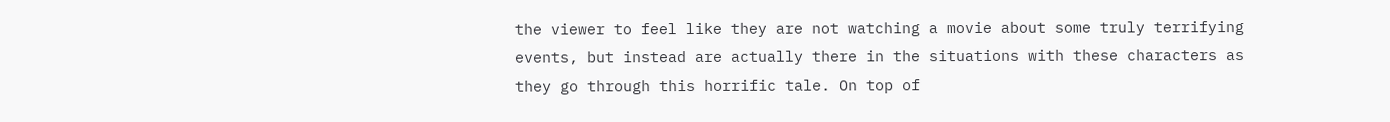the viewer to feel like they are not watching a movie about some truly terrifying events, but instead are actually there in the situations with these characters as they go through this horrific tale. On top of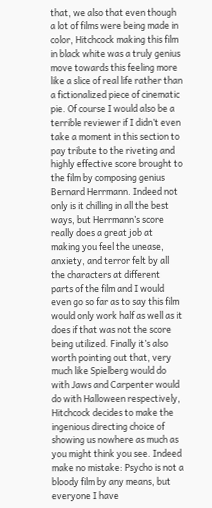that, we also that even though a lot of films were being made in color, Hitchcock making this film in black white was a truly genius move towards this feeling more like a slice of real life rather than a fictionalized piece of cinematic pie. Of course I would also be a terrible reviewer if I didn’t even take a moment in this section to pay tribute to the riveting and highly effective score brought to the film by composing genius Bernard Herrmann. Indeed not only is it chilling in all the best ways, but Herrmann’s score really does a great job at making you feel the unease, anxiety, and terror felt by all the characters at different parts of the film and I would even go so far as to say this film would only work half as well as it does if that was not the score being utilized. Finally it’s also worth pointing out that, very much like Spielberg would do with Jaws and Carpenter would do with Halloween respectively, Hitchcock decides to make the ingenious directing choice of showing us nowhere as much as you might think you see. Indeed make no mistake: Psycho is not a bloody film by any means, but everyone I have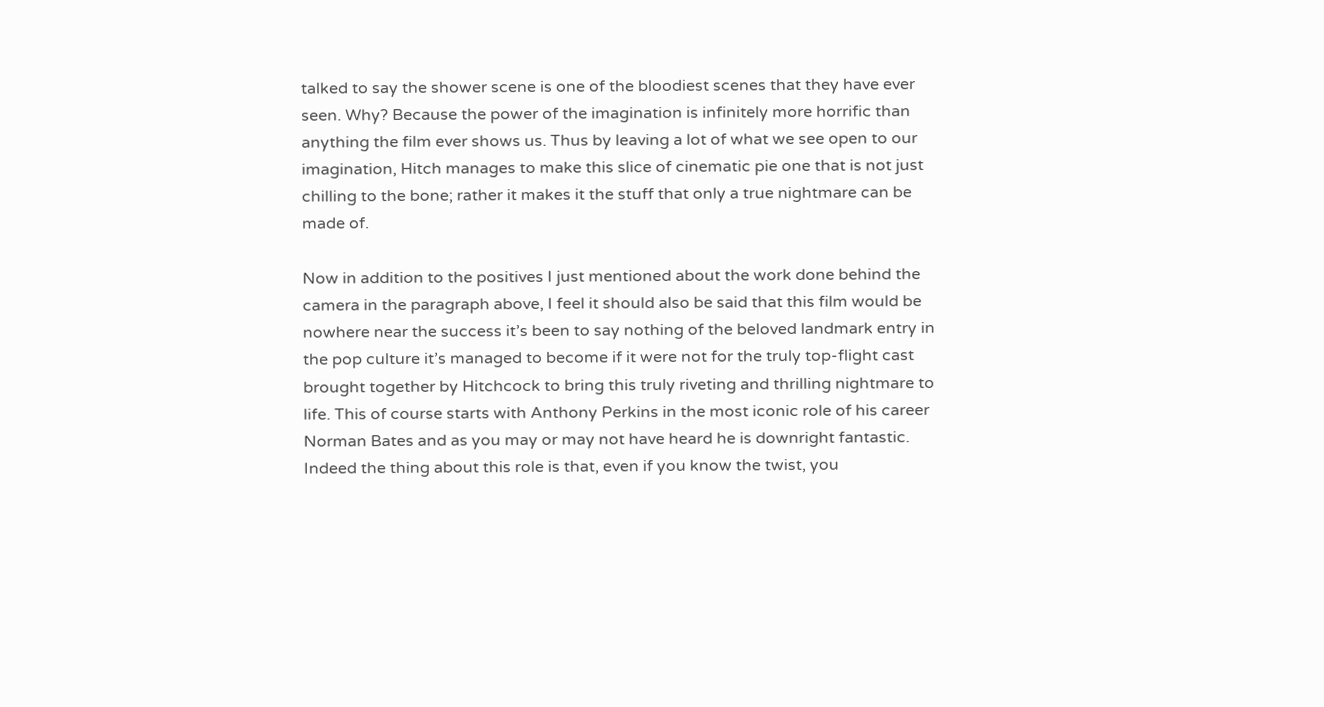talked to say the shower scene is one of the bloodiest scenes that they have ever seen. Why? Because the power of the imagination is infinitely more horrific than anything the film ever shows us. Thus by leaving a lot of what we see open to our imagination, Hitch manages to make this slice of cinematic pie one that is not just chilling to the bone; rather it makes it the stuff that only a true nightmare can be made of.

Now in addition to the positives I just mentioned about the work done behind the camera in the paragraph above, I feel it should also be said that this film would be nowhere near the success it’s been to say nothing of the beloved landmark entry in the pop culture it’s managed to become if it were not for the truly top-flight cast brought together by Hitchcock to bring this truly riveting and thrilling nightmare to life. This of course starts with Anthony Perkins in the most iconic role of his career Norman Bates and as you may or may not have heard he is downright fantastic. Indeed the thing about this role is that, even if you know the twist, you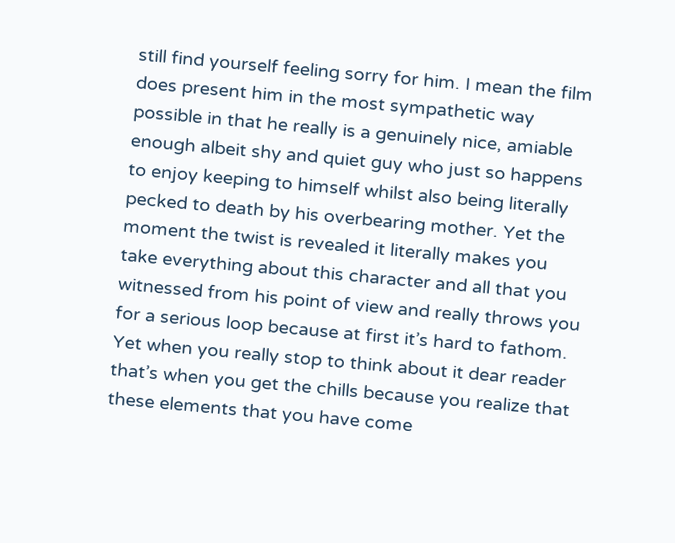still find yourself feeling sorry for him. I mean the film does present him in the most sympathetic way possible in that he really is a genuinely nice, amiable enough albeit shy and quiet guy who just so happens to enjoy keeping to himself whilst also being literally pecked to death by his overbearing mother. Yet the moment the twist is revealed it literally makes you take everything about this character and all that you witnessed from his point of view and really throws you for a serious loop because at first it’s hard to fathom. Yet when you really stop to think about it dear reader that’s when you get the chills because you realize that these elements that you have come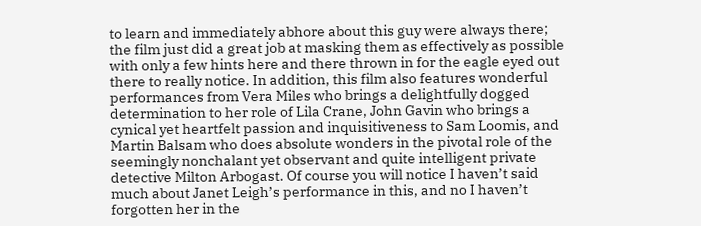to learn and immediately abhore about this guy were always there; the film just did a great job at masking them as effectively as possible with only a few hints here and there thrown in for the eagle eyed out there to really notice. In addition, this film also features wonderful performances from Vera Miles who brings a delightfully dogged determination to her role of Lila Crane, John Gavin who brings a cynical yet heartfelt passion and inquisitiveness to Sam Loomis, and Martin Balsam who does absolute wonders in the pivotal role of the seemingly nonchalant yet observant and quite intelligent private detective Milton Arbogast. Of course you will notice I haven’t said much about Janet Leigh’s performance in this, and no I haven’t forgotten her in the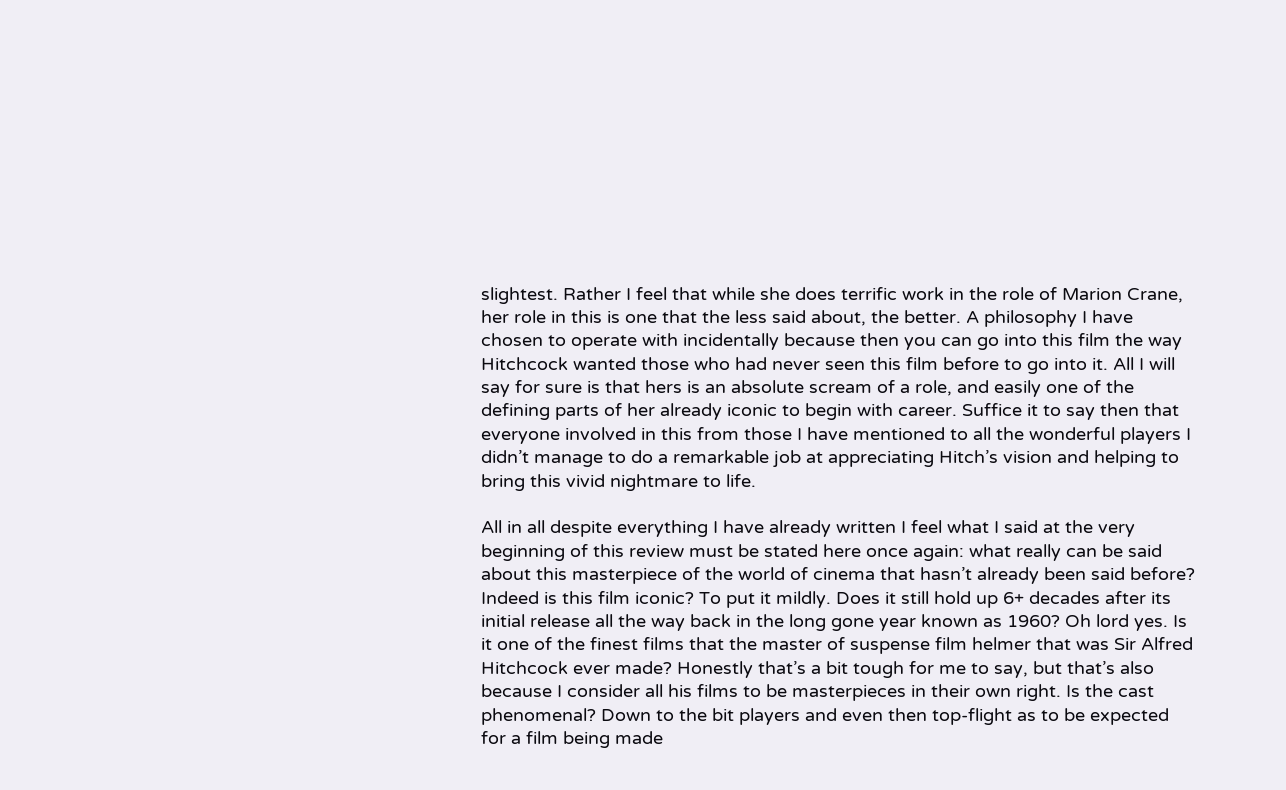slightest. Rather I feel that while she does terrific work in the role of Marion Crane, her role in this is one that the less said about, the better. A philosophy I have chosen to operate with incidentally because then you can go into this film the way Hitchcock wanted those who had never seen this film before to go into it. All I will say for sure is that hers is an absolute scream of a role, and easily one of the defining parts of her already iconic to begin with career. Suffice it to say then that everyone involved in this from those I have mentioned to all the wonderful players I didn’t manage to do a remarkable job at appreciating Hitch’s vision and helping to bring this vivid nightmare to life.

All in all despite everything I have already written I feel what I said at the very beginning of this review must be stated here once again: what really can be said about this masterpiece of the world of cinema that hasn’t already been said before? Indeed is this film iconic? To put it mildly. Does it still hold up 6+ decades after its initial release all the way back in the long gone year known as 1960? Oh lord yes. Is it one of the finest films that the master of suspense film helmer that was Sir Alfred Hitchcock ever made? Honestly that’s a bit tough for me to say, but that’s also because I consider all his films to be masterpieces in their own right. Is the cast phenomenal? Down to the bit players and even then top-flight as to be expected for a film being made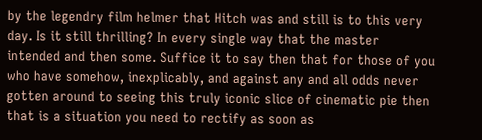by the legendry film helmer that Hitch was and still is to this very day. Is it still thrilling? In every single way that the master intended and then some. Suffice it to say then that for those of you who have somehow, inexplicably, and against any and all odds never gotten around to seeing this truly iconic slice of cinematic pie then that is a situation you need to rectify as soon as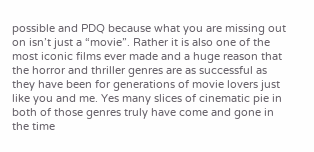possible and PDQ because what you are missing out on isn’t just a “movie”. Rather it is also one of the most iconic films ever made and a huge reason that the horror and thriller genres are as successful as they have been for generations of movie lovers just like you and me. Yes many slices of cinematic pie in both of those genres truly have come and gone in the time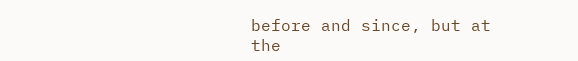before and since, but at the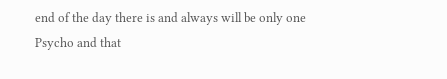end of the day there is and always will be only one Psycho and that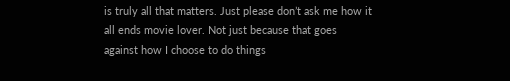is truly all that matters. Just please don’t ask me how it all ends movie lover. Not just because that goes against how I choose to do things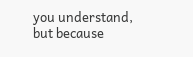you understand, but because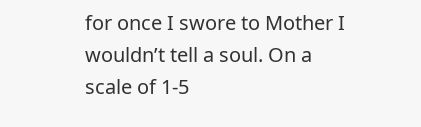for once I swore to Mother I wouldn’t tell a soul. On a scale of 1-5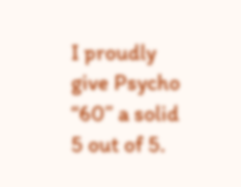I proudly give Psycho “60” a solid 5 out of 5.